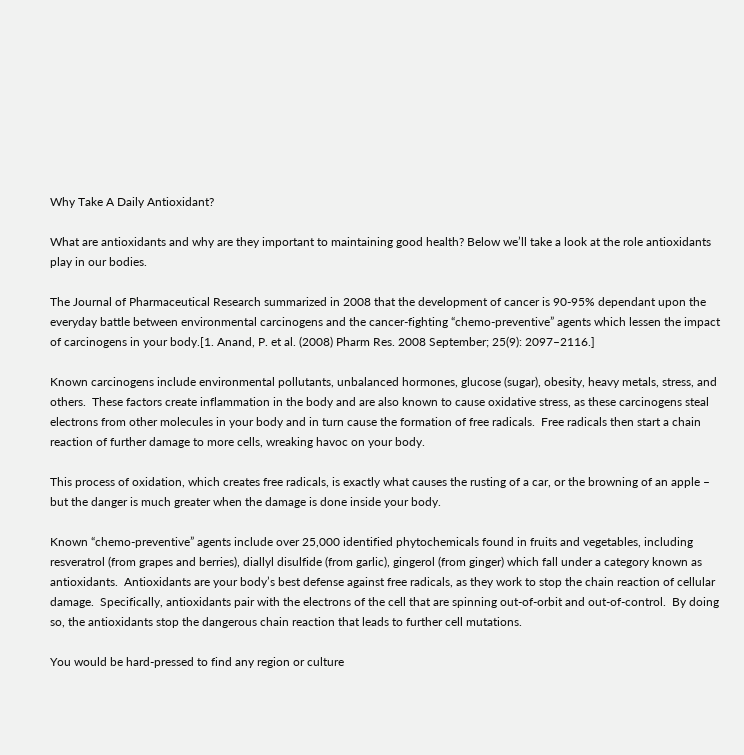Why Take A Daily Antioxidant?

What are antioxidants and why are they important to maintaining good health? Below we’ll take a look at the role antioxidants play in our bodies.

The Journal of Pharmaceutical Research summarized in 2008 that the development of cancer is 90-95% dependant upon the everyday battle between environmental carcinogens and the cancer-fighting “chemo-preventive” agents which lessen the impact of carcinogens in your body.[1. Anand, P. et al. (2008) Pharm Res. 2008 September; 25(9): 2097–2116.]

Known carcinogens include environmental pollutants, unbalanced hormones, glucose (sugar), obesity, heavy metals, stress, and others.  These factors create inflammation in the body and are also known to cause oxidative stress, as these carcinogens steal electrons from other molecules in your body and in turn cause the formation of free radicals.  Free radicals then start a chain reaction of further damage to more cells, wreaking havoc on your body.

This process of oxidation, which creates free radicals, is exactly what causes the rusting of a car, or the browning of an apple – but the danger is much greater when the damage is done inside your body.

Known “chemo-preventive” agents include over 25,000 identified phytochemicals found in fruits and vegetables, including resveratrol (from grapes and berries), diallyl disulfide (from garlic), gingerol (from ginger) which fall under a category known as antioxidants.  Antioxidants are your body’s best defense against free radicals, as they work to stop the chain reaction of cellular damage.  Specifically, antioxidants pair with the electrons of the cell that are spinning out-of-orbit and out-of-control.  By doing so, the antioxidants stop the dangerous chain reaction that leads to further cell mutations.

You would be hard-pressed to find any region or culture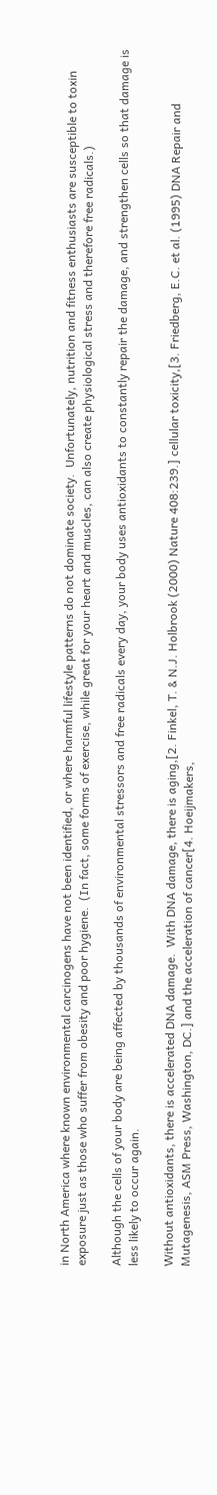in North America where known environmental carcinogens have not been identified, or where harmful lifestyle patterns do not dominate society.  Unfortunately, nutrition and fitness enthusiasts are susceptible to toxin exposure just as those who suffer from obesity and poor hygiene.  (In fact, some forms of exercise, while great for your heart and muscles, can also create physiological stress and therefore free radicals.)

Although the cells of your body are being affected by thousands of environmental stressors and free radicals every day, your body uses antioxidants to constantly repair the damage, and strengthen cells so that damage is less likely to occur again.

Without antioxidants, there is accelerated DNA damage.  With DNA damage, there is aging,[2. Finkel, T. & N.J. Holbrook (2000) Nature 408:239.] cellular toxicity,[3. Friedberg, E.C. et al. (1995) DNA Repair and Mutagenesis, ASM Press, Washington, DC.] and the acceleration of cancer[4. Hoeijmakers,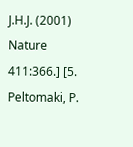J.H.J. (2001) Nature 411:366.] [5. Peltomaki, P.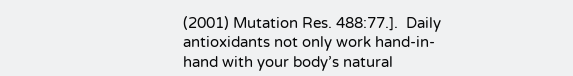(2001) Mutation Res. 488:77.].  Daily antioxidants not only work hand-in-hand with your body’s natural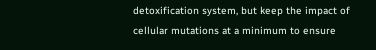detoxification system, but keep the impact of cellular mutations at a minimum to ensure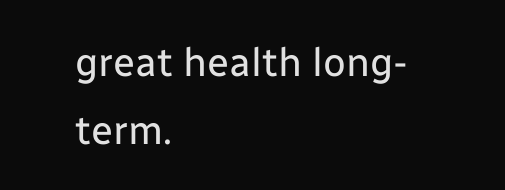great health long-term.